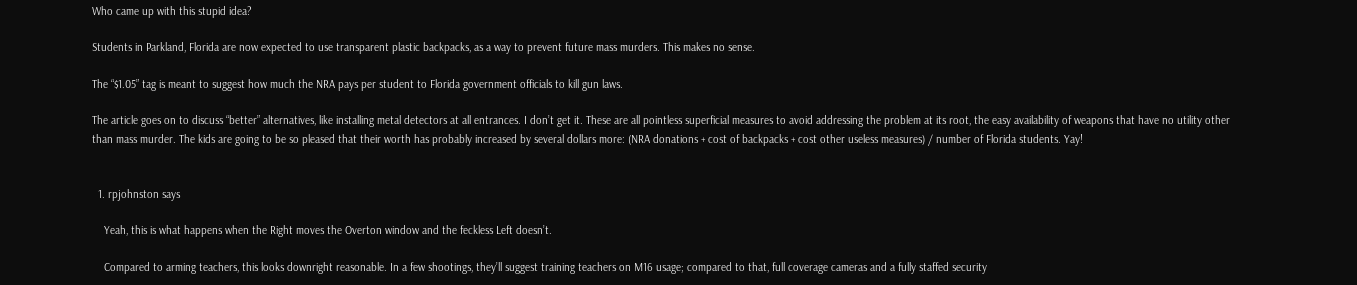Who came up with this stupid idea?

Students in Parkland, Florida are now expected to use transparent plastic backpacks, as a way to prevent future mass murders. This makes no sense.

The “$1.05” tag is meant to suggest how much the NRA pays per student to Florida government officials to kill gun laws.

The article goes on to discuss “better” alternatives, like installing metal detectors at all entrances. I don’t get it. These are all pointless superficial measures to avoid addressing the problem at its root, the easy availability of weapons that have no utility other than mass murder. The kids are going to be so pleased that their worth has probably increased by several dollars more: (NRA donations + cost of backpacks + cost other useless measures) / number of Florida students. Yay!


  1. rpjohnston says

    Yeah, this is what happens when the Right moves the Overton window and the feckless Left doesn’t.

    Compared to arming teachers, this looks downright reasonable. In a few shootings, they’ll suggest training teachers on M16 usage; compared to that, full coverage cameras and a fully staffed security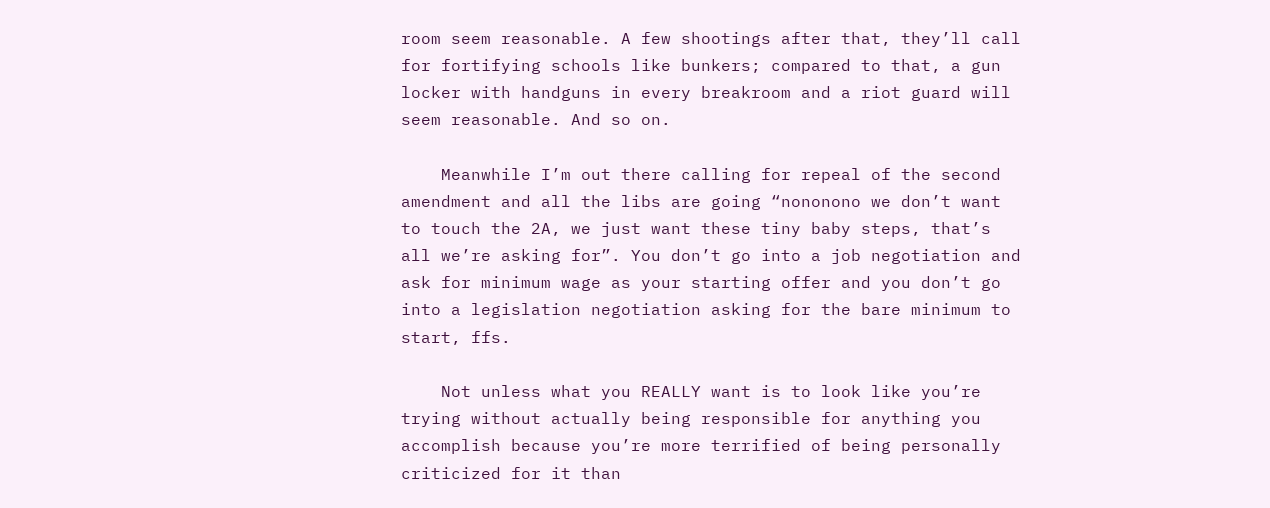room seem reasonable. A few shootings after that, they’ll call for fortifying schools like bunkers; compared to that, a gun locker with handguns in every breakroom and a riot guard will seem reasonable. And so on.

    Meanwhile I’m out there calling for repeal of the second amendment and all the libs are going “nononono we don’t want to touch the 2A, we just want these tiny baby steps, that’s all we’re asking for”. You don’t go into a job negotiation and ask for minimum wage as your starting offer and you don’t go into a legislation negotiation asking for the bare minimum to start, ffs.

    Not unless what you REALLY want is to look like you’re trying without actually being responsible for anything you accomplish because you’re more terrified of being personally criticized for it than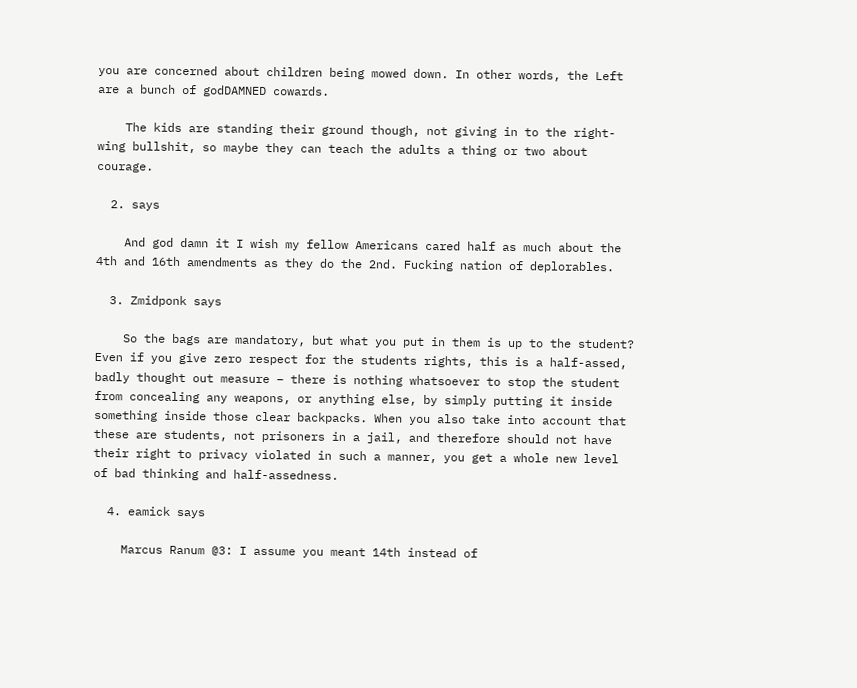you are concerned about children being mowed down. In other words, the Left are a bunch of godDAMNED cowards.

    The kids are standing their ground though, not giving in to the right-wing bullshit, so maybe they can teach the adults a thing or two about courage.

  2. says

    And god damn it I wish my fellow Americans cared half as much about the 4th and 16th amendments as they do the 2nd. Fucking nation of deplorables.

  3. Zmidponk says

    So the bags are mandatory, but what you put in them is up to the student? Even if you give zero respect for the students rights, this is a half-assed, badly thought out measure – there is nothing whatsoever to stop the student from concealing any weapons, or anything else, by simply putting it inside something inside those clear backpacks. When you also take into account that these are students, not prisoners in a jail, and therefore should not have their right to privacy violated in such a manner, you get a whole new level of bad thinking and half-assedness.

  4. eamick says

    Marcus Ranum @3: I assume you meant 14th instead of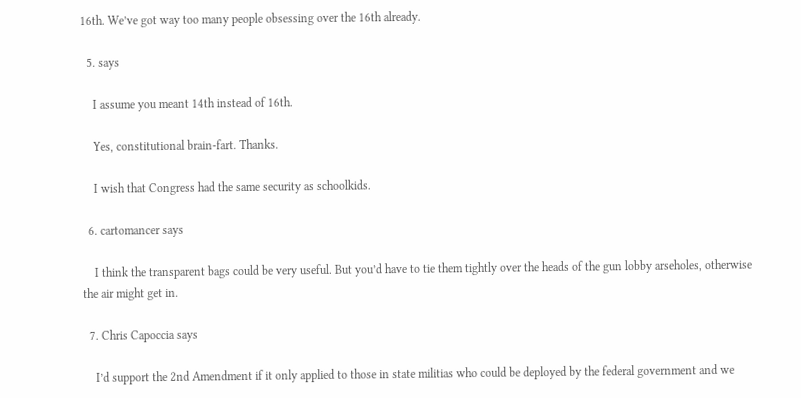16th. We’ve got way too many people obsessing over the 16th already.

  5. says

    I assume you meant 14th instead of 16th.

    Yes, constitutional brain-fart. Thanks.

    I wish that Congress had the same security as schoolkids.

  6. cartomancer says

    I think the transparent bags could be very useful. But you’d have to tie them tightly over the heads of the gun lobby arseholes, otherwise the air might get in.

  7. Chris Capoccia says

    I’d support the 2nd Amendment if it only applied to those in state militias who could be deployed by the federal government and we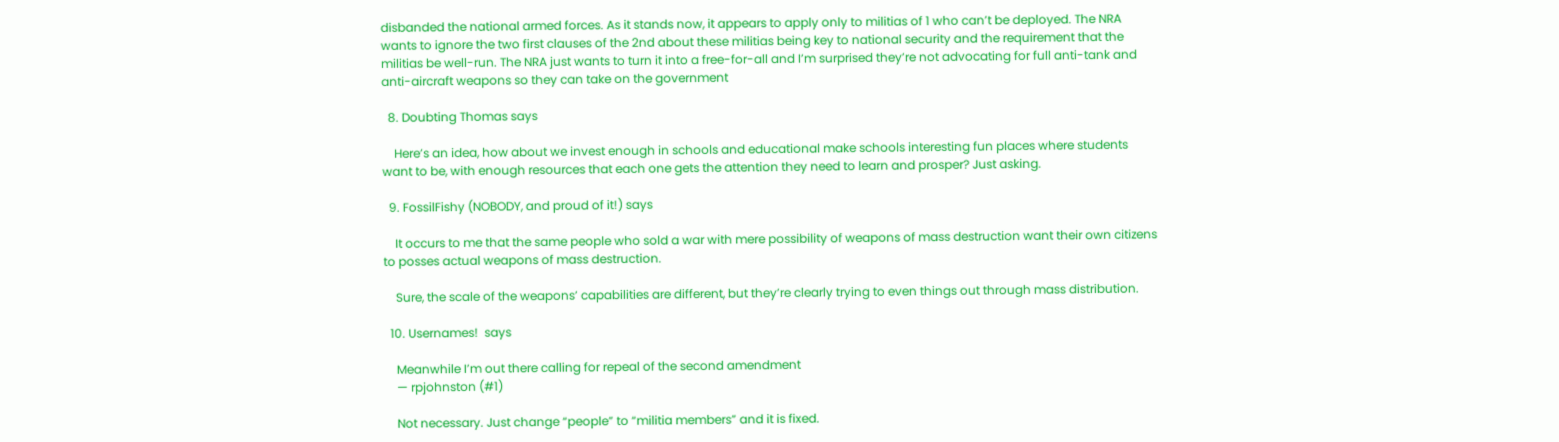disbanded the national armed forces. As it stands now, it appears to apply only to militias of 1 who can’t be deployed. The NRA wants to ignore the two first clauses of the 2nd about these militias being key to national security and the requirement that the militias be well-run. The NRA just wants to turn it into a free-for-all and I’m surprised they’re not advocating for full anti-tank and anti-aircraft weapons so they can take on the government

  8. Doubting Thomas says

    Here’s an idea, how about we invest enough in schools and educational make schools interesting fun places where students want to be, with enough resources that each one gets the attention they need to learn and prosper? Just asking.

  9. FossilFishy (NOBODY, and proud of it!) says

    It occurs to me that the same people who sold a war with mere possibility of weapons of mass destruction want their own citizens to posses actual weapons of mass destruction.

    Sure, the scale of the weapons’ capabilities are different, but they’re clearly trying to even things out through mass distribution.

  10. Usernames!  says

    Meanwhile I’m out there calling for repeal of the second amendment
    — rpjohnston (#1)

    Not necessary. Just change “people” to “militia members” and it is fixed.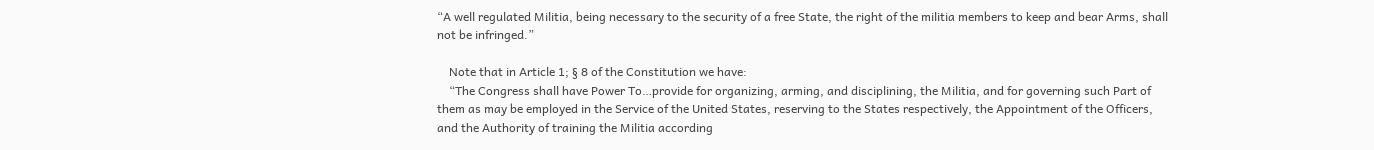“A well regulated Militia, being necessary to the security of a free State, the right of the militia members to keep and bear Arms, shall not be infringed.”

    Note that in Article 1; § 8 of the Constitution we have:
    “The Congress shall have Power To…provide for organizing, arming, and disciplining, the Militia, and for governing such Part of them as may be employed in the Service of the United States, reserving to the States respectively, the Appointment of the Officers, and the Authority of training the Militia according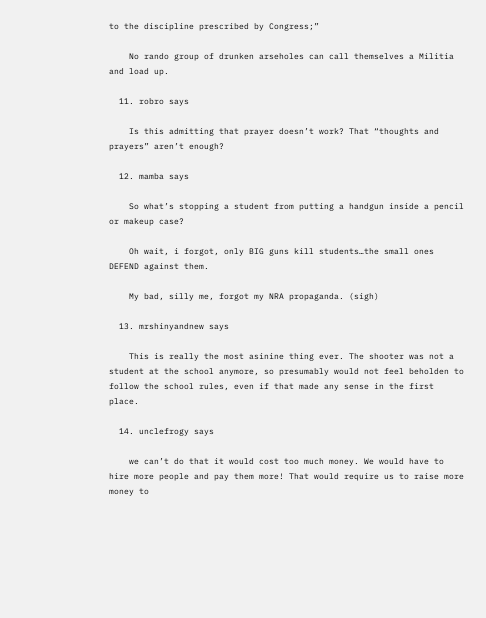to the discipline prescribed by Congress;”

    No rando group of drunken arseholes can call themselves a Militia and load up.

  11. robro says

    Is this admitting that prayer doesn’t work? That “thoughts and prayers” aren’t enough?

  12. mamba says

    So what’s stopping a student from putting a handgun inside a pencil or makeup case?

    Oh wait, i forgot, only BIG guns kill students…the small ones DEFEND against them.

    My bad, silly me, forgot my NRA propaganda. (sigh)

  13. mrshinyandnew says

    This is really the most asinine thing ever. The shooter was not a student at the school anymore, so presumably would not feel beholden to follow the school rules, even if that made any sense in the first place.

  14. unclefrogy says

    we can’t do that it would cost too much money. We would have to hire more people and pay them more! That would require us to raise more money to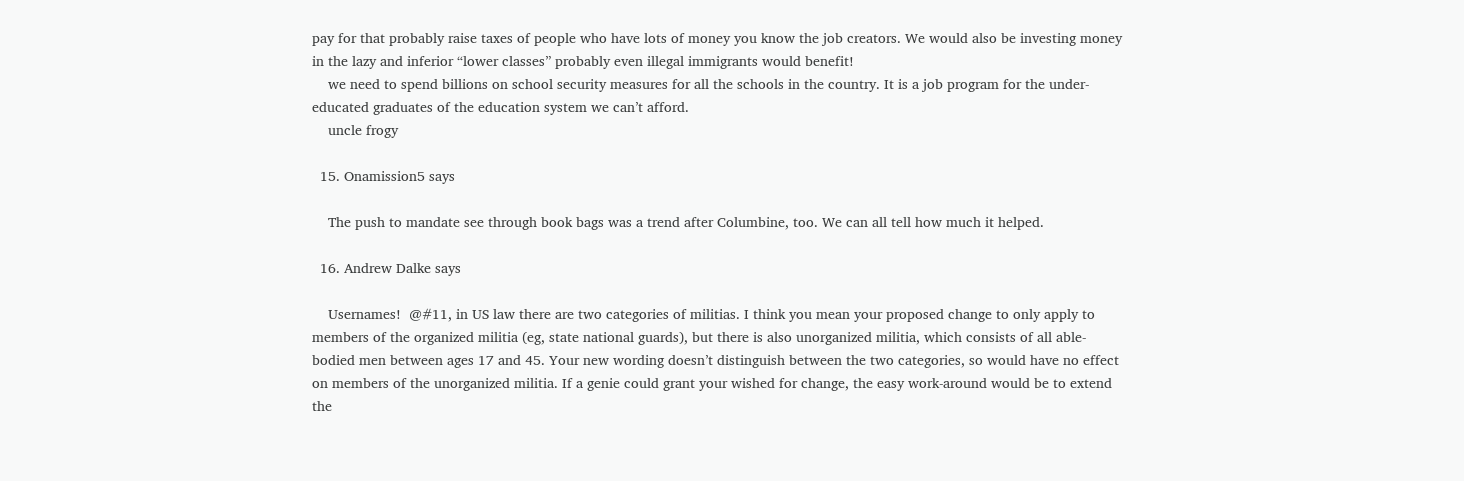pay for that probably raise taxes of people who have lots of money you know the job creators. We would also be investing money in the lazy and inferior “lower classes” probably even illegal immigrants would benefit!
    we need to spend billions on school security measures for all the schools in the country. It is a job program for the under-educated graduates of the education system we can’t afford.
    uncle frogy

  15. Onamission5 says

    The push to mandate see through book bags was a trend after Columbine, too. We can all tell how much it helped.

  16. Andrew Dalke says

    Usernames!  @#11, in US law there are two categories of militias. I think you mean your proposed change to only apply to members of the organized militia (eg, state national guards), but there is also unorganized militia, which consists of all able-bodied men between ages 17 and 45. Your new wording doesn’t distinguish between the two categories, so would have no effect on members of the unorganized militia. If a genie could grant your wished for change, the easy work-around would be to extend the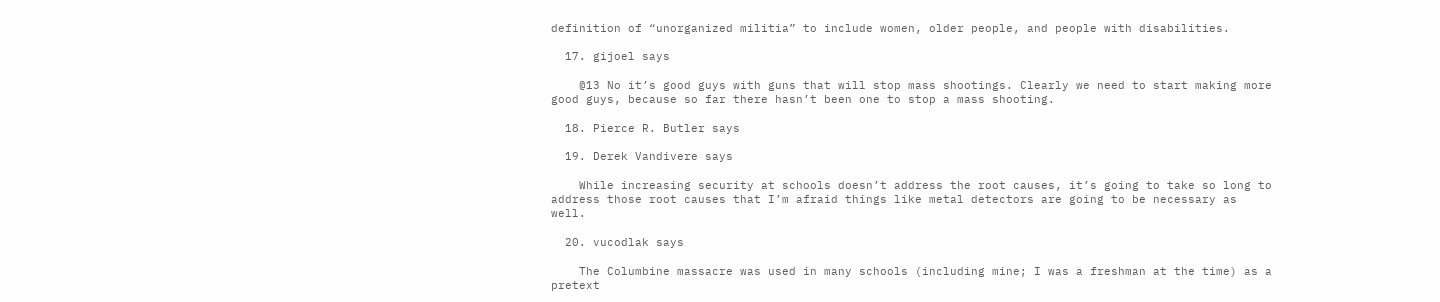definition of “unorganized militia” to include women, older people, and people with disabilities.

  17. gijoel says

    @13 No it’s good guys with guns that will stop mass shootings. Clearly we need to start making more good guys, because so far there hasn’t been one to stop a mass shooting.

  18. Pierce R. Butler says

  19. Derek Vandivere says

    While increasing security at schools doesn’t address the root causes, it’s going to take so long to address those root causes that I’m afraid things like metal detectors are going to be necessary as well.

  20. vucodlak says

    The Columbine massacre was used in many schools (including mine; I was a freshman at the time) as a pretext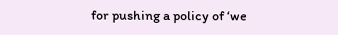for pushing a policy of ‘we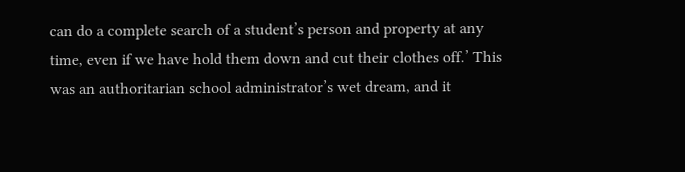can do a complete search of a student’s person and property at any time, even if we have hold them down and cut their clothes off.’ This was an authoritarian school administrator’s wet dream, and it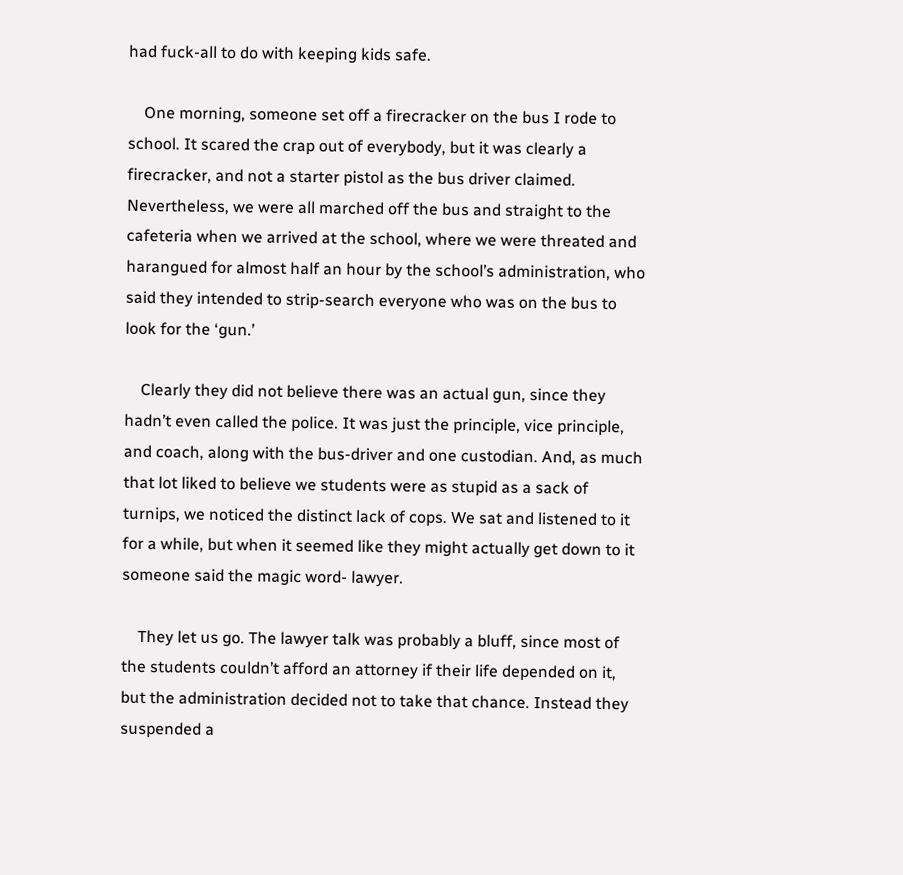had fuck-all to do with keeping kids safe.

    One morning, someone set off a firecracker on the bus I rode to school. It scared the crap out of everybody, but it was clearly a firecracker, and not a starter pistol as the bus driver claimed. Nevertheless, we were all marched off the bus and straight to the cafeteria when we arrived at the school, where we were threated and harangued for almost half an hour by the school’s administration, who said they intended to strip-search everyone who was on the bus to look for the ‘gun.’

    Clearly they did not believe there was an actual gun, since they hadn’t even called the police. It was just the principle, vice principle, and coach, along with the bus-driver and one custodian. And, as much that lot liked to believe we students were as stupid as a sack of turnips, we noticed the distinct lack of cops. We sat and listened to it for a while, but when it seemed like they might actually get down to it someone said the magic word- lawyer.

    They let us go. The lawyer talk was probably a bluff, since most of the students couldn’t afford an attorney if their life depended on it, but the administration decided not to take that chance. Instead they suspended a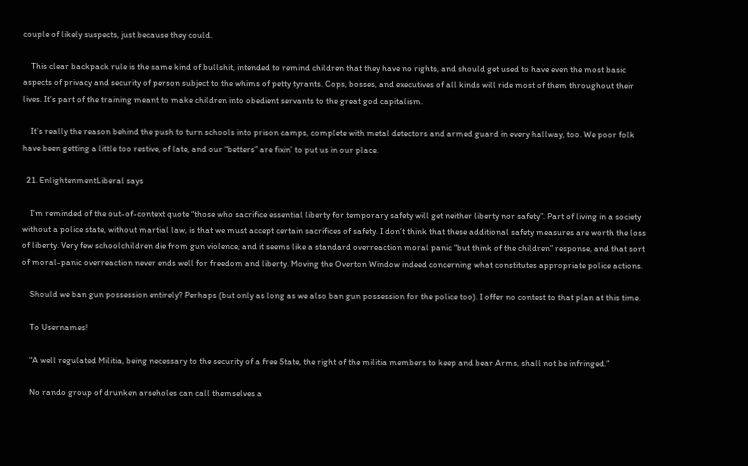couple of likely suspects, just because they could.

    This clear backpack rule is the same kind of bullshit, intended to remind children that they have no rights, and should get used to have even the most basic aspects of privacy and security of person subject to the whims of petty tyrants. Cops, bosses, and executives of all kinds will ride most of them throughout their lives. It’s part of the training meant to make children into obedient servants to the great god capitalism.

    It’s really the reason behind the push to turn schools into prison camps, complete with metal detectors and armed guard in every hallway, too. We poor folk have been getting a little too restive, of late, and our “betters” are fixin’ to put us in our place.

  21. EnlightenmentLiberal says

    I’m reminded of the out-of-context quote “those who sacrifice essential liberty for temporary safety will get neither liberty nor safety”. Part of living in a society without a police state, without martial law, is that we must accept certain sacrifices of safety. I don’t think that these additional safety measures are worth the loss of liberty. Very few schoolchildren die from gun violence, and it seems like a standard overreaction moral panic “but think of the children” response, and that sort of moral-panic overreaction never ends well for freedom and liberty. Moving the Overton Window indeed concerning what constitutes appropriate police actions.

    Should we ban gun possession entirely? Perhaps (but only as long as we also ban gun possession for the police too). I offer no contest to that plan at this time.

    To Usernames!

    “A well regulated Militia, being necessary to the security of a free State, the right of the militia members to keep and bear Arms, shall not be infringed.”

    No rando group of drunken arseholes can call themselves a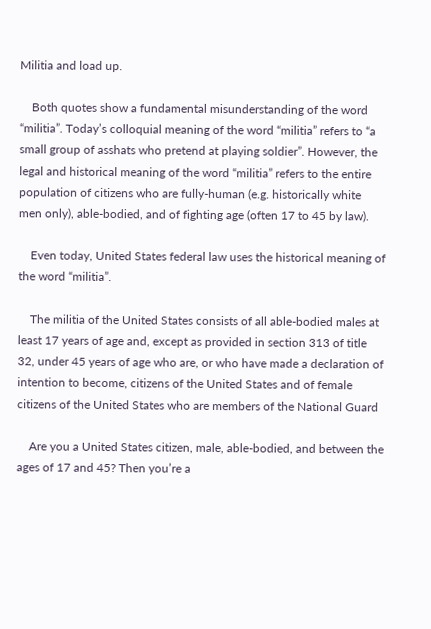Militia and load up.

    Both quotes show a fundamental misunderstanding of the word “militia”. Today’s colloquial meaning of the word “militia” refers to “a small group of asshats who pretend at playing soldier”. However, the legal and historical meaning of the word “militia” refers to the entire population of citizens who are fully-human (e.g. historically white men only), able-bodied, and of fighting age (often 17 to 45 by law).

    Even today, United States federal law uses the historical meaning of the word “militia”.

    The militia of the United States consists of all able-bodied males at least 17 years of age and, except as provided in section 313 of title 32, under 45 years of age who are, or who have made a declaration of intention to become, citizens of the United States and of female citizens of the United States who are members of the National Guard

    Are you a United States citizen, male, able-bodied, and between the ages of 17 and 45? Then you’re a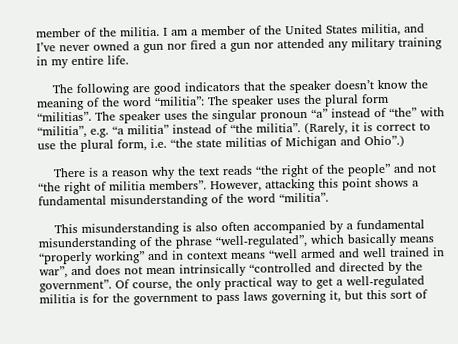member of the militia. I am a member of the United States militia, and I’ve never owned a gun nor fired a gun nor attended any military training in my entire life.

    The following are good indicators that the speaker doesn’t know the meaning of the word “militia”: The speaker uses the plural form “militias”. The speaker uses the singular pronoun “a” instead of “the” with “militia”, e.g. “a militia” instead of “the militia”. (Rarely, it is correct to use the plural form, i.e. “the state militias of Michigan and Ohio”.)

    There is a reason why the text reads “the right of the people” and not “the right of militia members”. However, attacking this point shows a fundamental misunderstanding of the word “militia”.

    This misunderstanding is also often accompanied by a fundamental misunderstanding of the phrase “well-regulated”, which basically means “properly working” and in context means “well armed and well trained in war”, and does not mean intrinsically “controlled and directed by the government”. Of course, the only practical way to get a well-regulated militia is for the government to pass laws governing it, but this sort of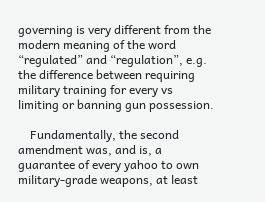governing is very different from the modern meaning of the word “regulated” and “regulation”, e.g. the difference between requiring military training for every vs limiting or banning gun possession.

    Fundamentally, the second amendment was, and is, a guarantee of every yahoo to own military-grade weapons, at least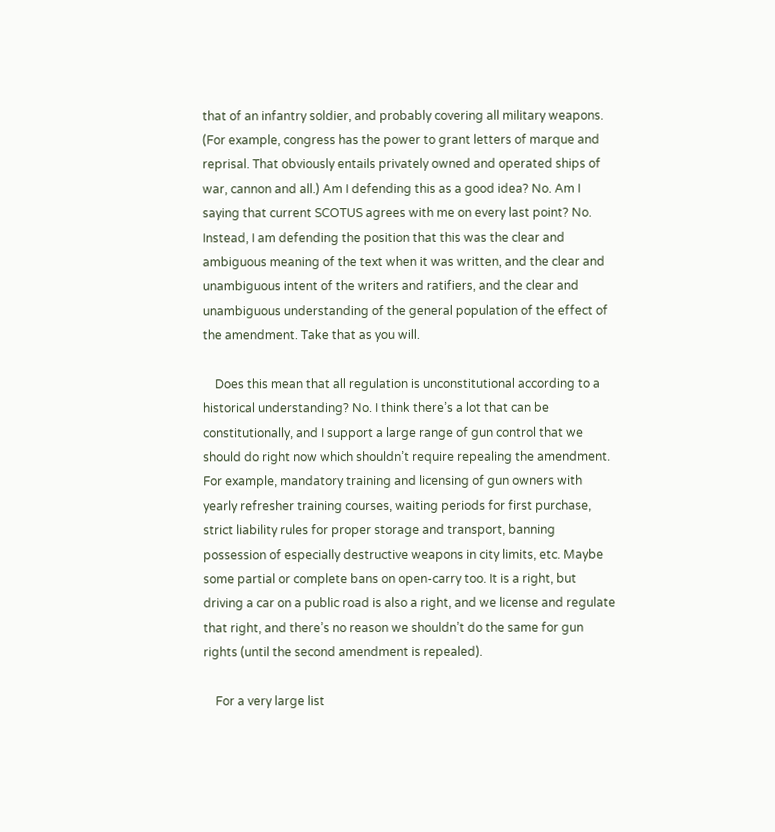that of an infantry soldier, and probably covering all military weapons. (For example, congress has the power to grant letters of marque and reprisal. That obviously entails privately owned and operated ships of war, cannon and all.) Am I defending this as a good idea? No. Am I saying that current SCOTUS agrees with me on every last point? No. Instead, I am defending the position that this was the clear and ambiguous meaning of the text when it was written, and the clear and unambiguous intent of the writers and ratifiers, and the clear and unambiguous understanding of the general population of the effect of the amendment. Take that as you will.

    Does this mean that all regulation is unconstitutional according to a historical understanding? No. I think there’s a lot that can be constitutionally, and I support a large range of gun control that we should do right now which shouldn’t require repealing the amendment. For example, mandatory training and licensing of gun owners with yearly refresher training courses, waiting periods for first purchase, strict liability rules for proper storage and transport, banning possession of especially destructive weapons in city limits, etc. Maybe some partial or complete bans on open-carry too. It is a right, but driving a car on a public road is also a right, and we license and regulate that right, and there’s no reason we shouldn’t do the same for gun rights (until the second amendment is repealed).

    For a very large list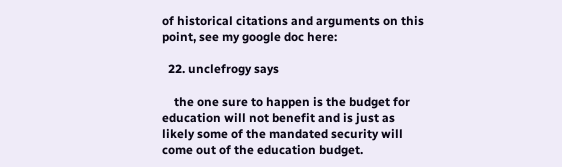of historical citations and arguments on this point, see my google doc here:

  22. unclefrogy says

    the one sure to happen is the budget for education will not benefit and is just as likely some of the mandated security will come out of the education budget.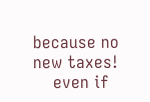because no new taxes!
    even if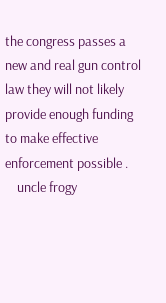the congress passes a new and real gun control law they will not likely provide enough funding to make effective enforcement possible .
    uncle frogy